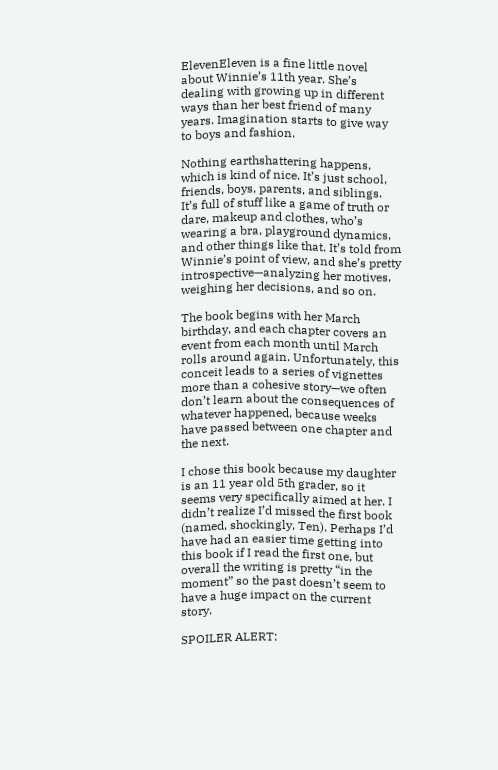ElevenEleven is a fine little novel about Winnie’s 11th year. She’s dealing with growing up in different ways than her best friend of many years. Imagination starts to give way to boys and fashion.

Nothing earthshattering happens, which is kind of nice. It’s just school, friends, boys, parents, and siblings. It’s full of stuff like a game of truth or dare, makeup and clothes, who’s wearing a bra, playground dynamics, and other things like that. It’s told from Winnie’s point of view, and she’s pretty introspective—analyzing her motives, weighing her decisions, and so on.

The book begins with her March birthday, and each chapter covers an event from each month until March rolls around again. Unfortunately, this conceit leads to a series of vignettes more than a cohesive story—we often don’t learn about the consequences of whatever happened, because weeks have passed between one chapter and the next.

I chose this book because my daughter is an 11 year old 5th grader, so it seems very specifically aimed at her. I didn’t realize I’d missed the first book (named, shockingly, Ten). Perhaps I’d have had an easier time getting into this book if I read the first one, but overall the writing is pretty “in the moment” so the past doesn’t seem to have a huge impact on the current story.

SPOILER ALERT: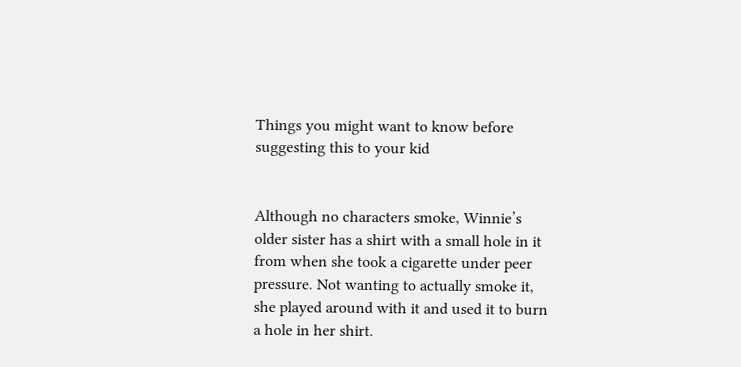Things you might want to know before suggesting this to your kid


Although no characters smoke, Winnie’s older sister has a shirt with a small hole in it from when she took a cigarette under peer pressure. Not wanting to actually smoke it, she played around with it and used it to burn a hole in her shirt.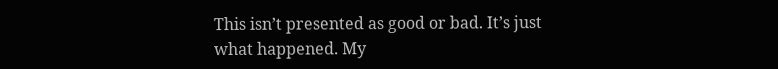This isn’t presented as good or bad. It’s just what happened. My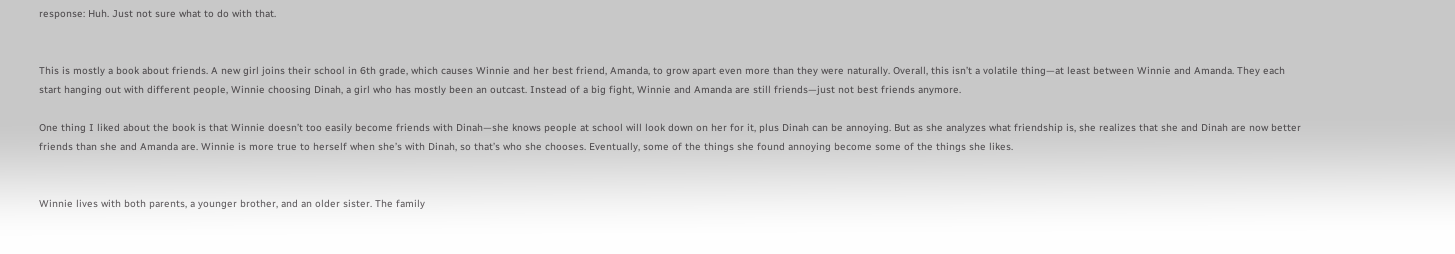response: Huh. Just not sure what to do with that.


This is mostly a book about friends. A new girl joins their school in 6th grade, which causes Winnie and her best friend, Amanda, to grow apart even more than they were naturally. Overall, this isn’t a volatile thing—at least between Winnie and Amanda. They each start hanging out with different people, Winnie choosing Dinah, a girl who has mostly been an outcast. Instead of a big fight, Winnie and Amanda are still friends—just not best friends anymore.

One thing I liked about the book is that Winnie doesn’t too easily become friends with Dinah—she knows people at school will look down on her for it, plus Dinah can be annoying. But as she analyzes what friendship is, she realizes that she and Dinah are now better friends than she and Amanda are. Winnie is more true to herself when she’s with Dinah, so that’s who she chooses. Eventually, some of the things she found annoying become some of the things she likes.


Winnie lives with both parents, a younger brother, and an older sister. The family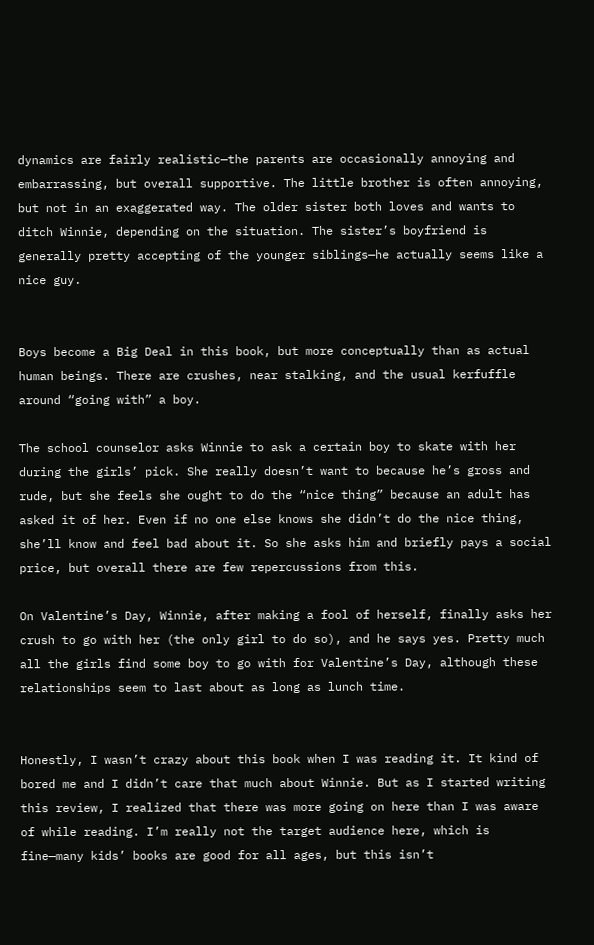dynamics are fairly realistic—the parents are occasionally annoying and embarrassing, but overall supportive. The little brother is often annoying, but not in an exaggerated way. The older sister both loves and wants to ditch Winnie, depending on the situation. The sister’s boyfriend is generally pretty accepting of the younger siblings—he actually seems like a nice guy.


Boys become a Big Deal in this book, but more conceptually than as actual human beings. There are crushes, near stalking, and the usual kerfuffle around “going with” a boy.

The school counselor asks Winnie to ask a certain boy to skate with her during the girls’ pick. She really doesn’t want to because he’s gross and rude, but she feels she ought to do the “nice thing” because an adult has asked it of her. Even if no one else knows she didn’t do the nice thing, she’ll know and feel bad about it. So she asks him and briefly pays a social price, but overall there are few repercussions from this.

On Valentine’s Day, Winnie, after making a fool of herself, finally asks her crush to go with her (the only girl to do so), and he says yes. Pretty much all the girls find some boy to go with for Valentine’s Day, although these relationships seem to last about as long as lunch time.


Honestly, I wasn’t crazy about this book when I was reading it. It kind of bored me and I didn’t care that much about Winnie. But as I started writing this review, I realized that there was more going on here than I was aware of while reading. I’m really not the target audience here, which is fine—many kids’ books are good for all ages, but this isn’t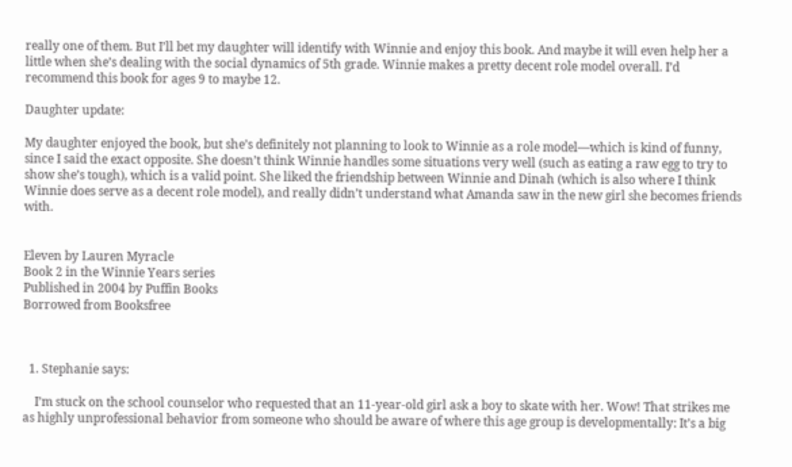really one of them. But I’ll bet my daughter will identify with Winnie and enjoy this book. And maybe it will even help her a little when she’s dealing with the social dynamics of 5th grade. Winnie makes a pretty decent role model overall. I’d recommend this book for ages 9 to maybe 12.

Daughter update:

My daughter enjoyed the book, but she’s definitely not planning to look to Winnie as a role model—which is kind of funny, since I said the exact opposite. She doesn’t think Winnie handles some situations very well (such as eating a raw egg to try to show she’s tough), which is a valid point. She liked the friendship between Winnie and Dinah (which is also where I think Winnie does serve as a decent role model), and really didn’t understand what Amanda saw in the new girl she becomes friends with.


Eleven by Lauren Myracle
Book 2 in the Winnie Years series
Published in 2004 by Puffin Books
Borrowed from Booksfree



  1. Stephanie says:

    I’m stuck on the school counselor who requested that an 11-year-old girl ask a boy to skate with her. Wow! That strikes me as highly unprofessional behavior from someone who should be aware of where this age group is developmentally: It’s a big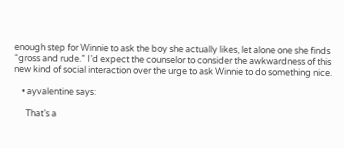enough step for Winnie to ask the boy she actually likes, let alone one she finds “gross and rude.” I’d expect the counselor to consider the awkwardness of this new kind of social interaction over the urge to ask Winnie to do something nice.

    • ayvalentine says:

      That’s a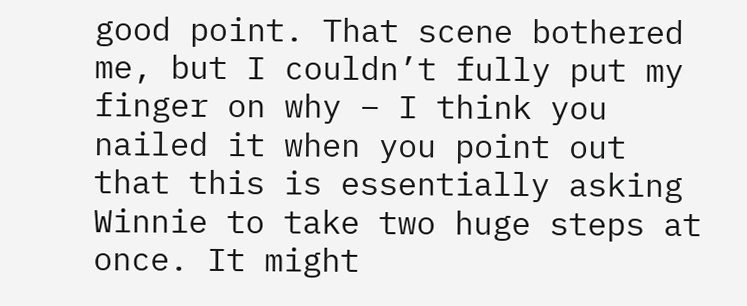good point. That scene bothered me, but I couldn’t fully put my finger on why – I think you nailed it when you point out that this is essentially asking Winnie to take two huge steps at once. It might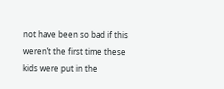not have been so bad if this weren’t the first time these kids were put in the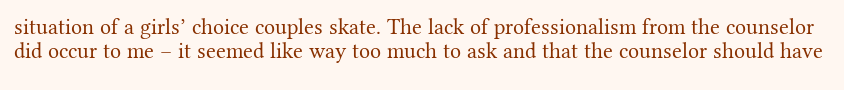situation of a girls’ choice couples skate. The lack of professionalism from the counselor did occur to me – it seemed like way too much to ask and that the counselor should have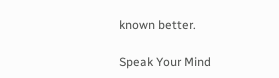known better.

Speak Your Mind